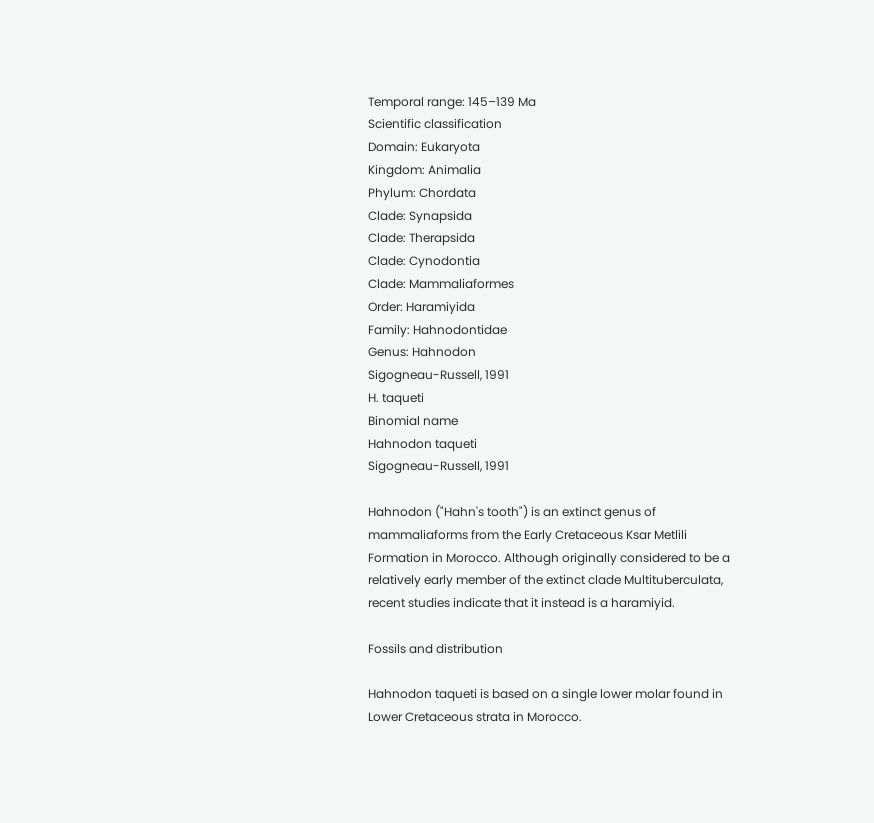Temporal range: 145–139 Ma
Scientific classification
Domain: Eukaryota
Kingdom: Animalia
Phylum: Chordata
Clade: Synapsida
Clade: Therapsida
Clade: Cynodontia
Clade: Mammaliaformes
Order: Haramiyida
Family: Hahnodontidae
Genus: Hahnodon
Sigogneau-Russell, 1991
H. taqueti
Binomial name
Hahnodon taqueti
Sigogneau-Russell, 1991

Hahnodon ("Hahn's tooth") is an extinct genus of mammaliaforms from the Early Cretaceous Ksar Metlili Formation in Morocco. Although originally considered to be a relatively early member of the extinct clade Multituberculata, recent studies indicate that it instead is a haramiyid.

Fossils and distribution

Hahnodon taqueti is based on a single lower molar found in Lower Cretaceous strata in Morocco.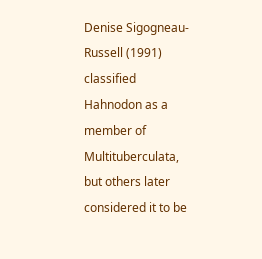Denise Sigogneau-Russell (1991) classified Hahnodon as a member of Multituberculata, but others later considered it to be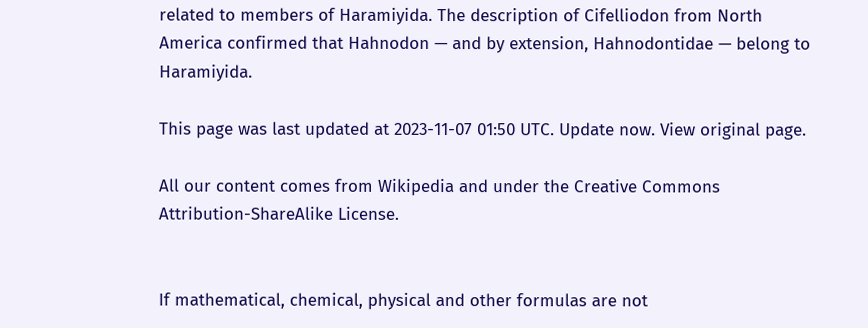related to members of Haramiyida. The description of Cifelliodon from North America confirmed that Hahnodon — and by extension, Hahnodontidae — belong to Haramiyida.

This page was last updated at 2023-11-07 01:50 UTC. Update now. View original page.

All our content comes from Wikipedia and under the Creative Commons Attribution-ShareAlike License.


If mathematical, chemical, physical and other formulas are not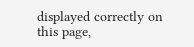displayed correctly on this page,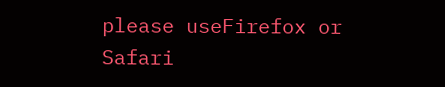please useFirefox or Safari